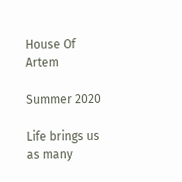House Of Artem

Summer 2020

Life brings us as many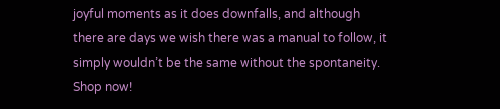joyful moments as it does downfalls, and although there are days we wish there was a manual to follow, it simply wouldn’t be the same without the spontaneity. Shop now!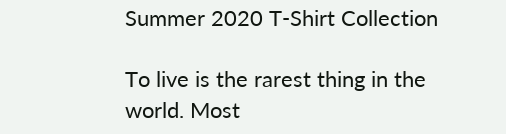Summer 2020 T-Shirt Collection

To live is the rarest thing in the world. Most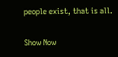people exist, that is all.

Show Now